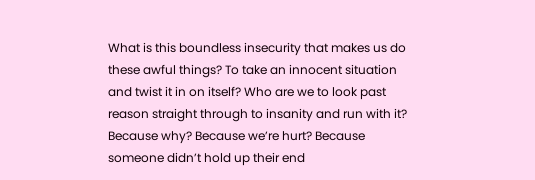What is this boundless insecurity that makes us do these awful things? To take an innocent situation and twist it in on itself? Who are we to look past reason straight through to insanity and run with it? Because why? Because we’re hurt? Because someone didn’t hold up their end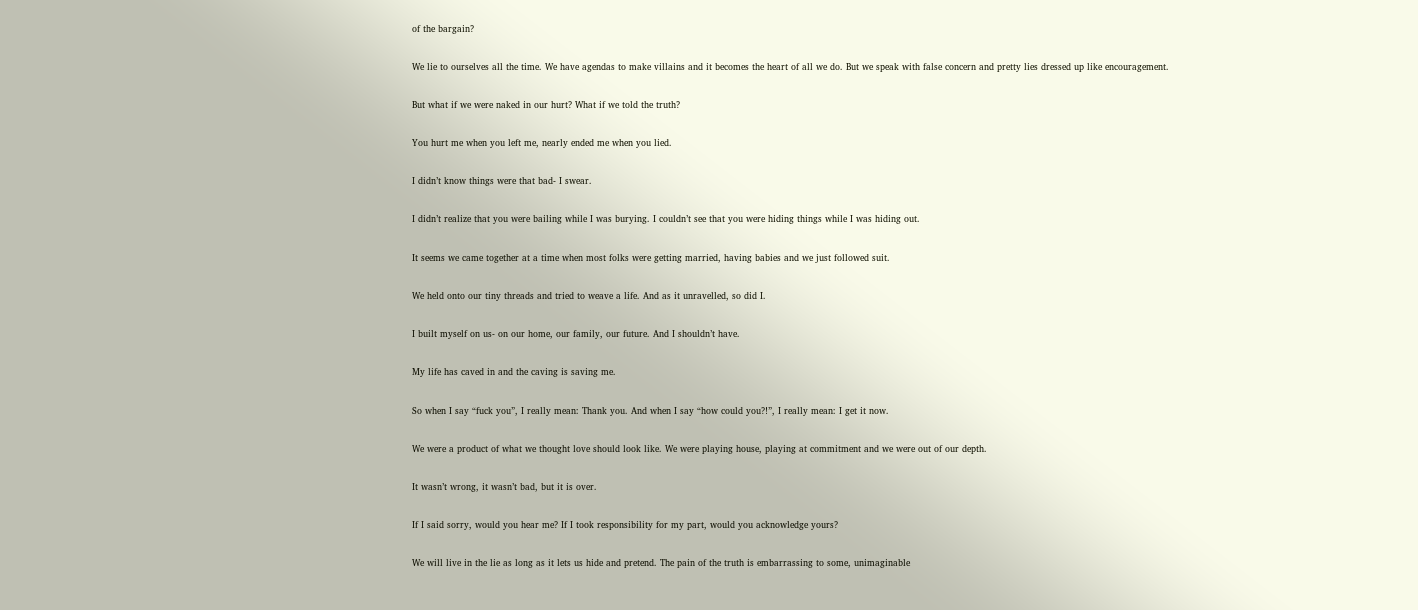of the bargain?

We lie to ourselves all the time. We have agendas to make villains and it becomes the heart of all we do. But we speak with false concern and pretty lies dressed up like encouragement.

But what if we were naked in our hurt? What if we told the truth?

You hurt me when you left me, nearly ended me when you lied.

I didn’t know things were that bad- I swear.

I didn’t realize that you were bailing while I was burying. I couldn’t see that you were hiding things while I was hiding out.

It seems we came together at a time when most folks were getting married, having babies and we just followed suit.

We held onto our tiny threads and tried to weave a life. And as it unravelled, so did I.

I built myself on us- on our home, our family, our future. And I shouldn’t have.

My life has caved in and the caving is saving me.

So when I say “fuck you”, I really mean: Thank you. And when I say “how could you?!”, I really mean: I get it now.

We were a product of what we thought love should look like. We were playing house, playing at commitment and we were out of our depth.

It wasn’t wrong, it wasn’t bad, but it is over.

If I said sorry, would you hear me? If I took responsibility for my part, would you acknowledge yours?

We will live in the lie as long as it lets us hide and pretend. The pain of the truth is embarrassing to some, unimaginable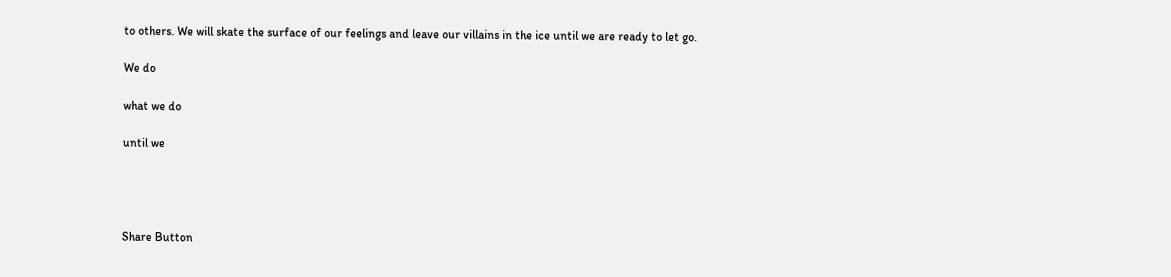to others. We will skate the surface of our feelings and leave our villains in the ice until we are ready to let go.

We do

what we do

until we




Share Button